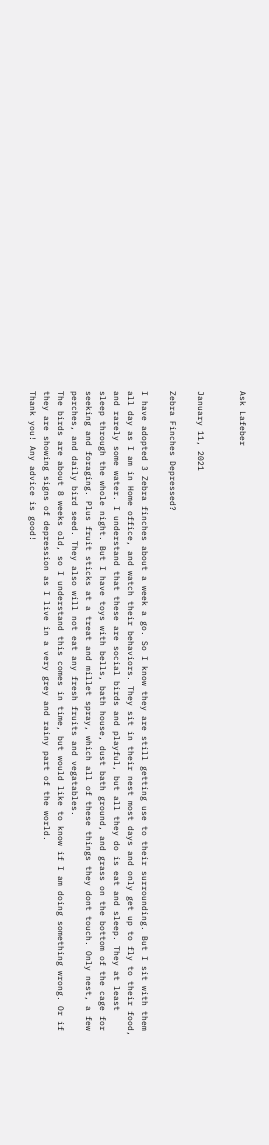Ask Lafeber


January 11, 2021

Zebra Finches Depressed?

I have adopted 3 Zebra finches about a week a go. So I know they are still getting use to their surrounding. But I sit with them all day as I am in Home office, and watch their behaviors. They sit in their nest most days and only get up to fly to their food, and rarely some water. I understand that these are social birds and playful, but all they do is eat and sleep. They at least sleep through the whole night. But I have toys with bells, bath house, dust bath ground, and grass on the bottom of the cage for seeking and foraging. Plus fruit sticks at a treat and millet spray, which all of these things they dont touch. Only nest, a few perches, and daily bird seed. They also will not eat any fresh fruits and vegatables.
The birds are about 8 weeks old, so I understand this comes in time, but would like to know if I am doing something wrong. Or if they are showing signs of depression as I live in a very grey and rainy part of the world.
Thank you! Any advice is good!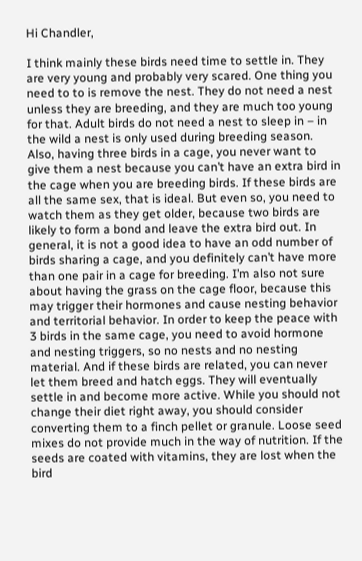Hi Chandler,

I think mainly these birds need time to settle in. They are very young and probably very scared. One thing you need to to is remove the nest. They do not need a nest unless they are breeding, and they are much too young for that. Adult birds do not need a nest to sleep in – in the wild a nest is only used during breeding season. Also, having three birds in a cage, you never want to give them a nest because you can’t have an extra bird in the cage when you are breeding birds. If these birds are all the same sex, that is ideal. But even so, you need to watch them as they get older, because two birds are likely to form a bond and leave the extra bird out. In general, it is not a good idea to have an odd number of birds sharing a cage, and you definitely can’t have more than one pair in a cage for breeding. I’m also not sure about having the grass on the cage floor, because this may trigger their hormones and cause nesting behavior and territorial behavior. In order to keep the peace with 3 birds in the same cage, you need to avoid hormone and nesting triggers, so no nests and no nesting material. And if these birds are related, you can never let them breed and hatch eggs. They will eventually settle in and become more active. While you should not change their diet right away, you should consider converting them to a finch pellet or granule. Loose seed mixes do not provide much in the way of nutrition. If the seeds are coated with vitamins, they are lost when the bird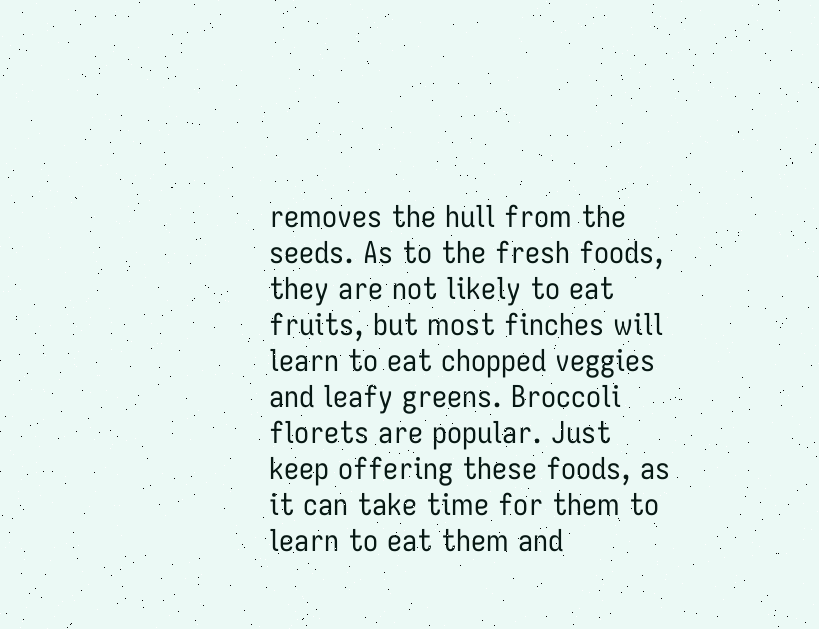removes the hull from the seeds. As to the fresh foods, they are not likely to eat fruits, but most finches will learn to eat chopped veggies and leafy greens. Broccoli florets are popular. Just keep offering these foods, as it can take time for them to learn to eat them and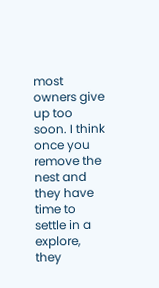most owners give up too soon. I think once you remove the nest and they have time to settle in a explore, they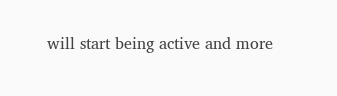will start being active and more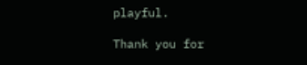playful.

Thank you for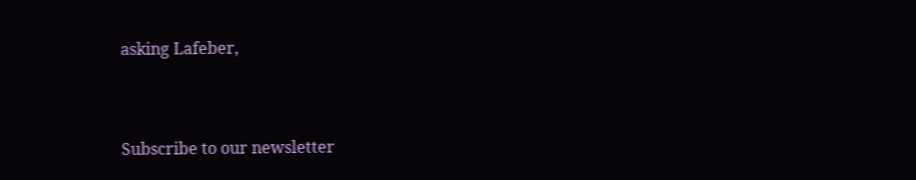asking Lafeber,


Subscribe to our newsletter